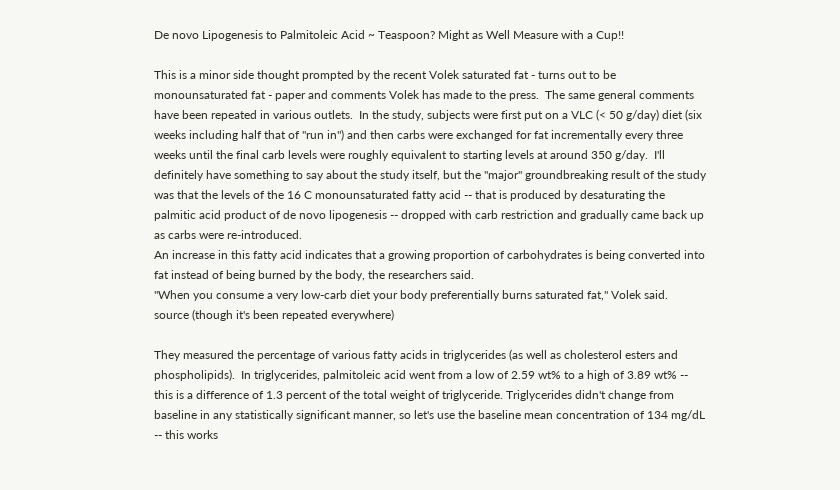De novo Lipogenesis to Palmitoleic Acid ~ Teaspoon? Might as Well Measure with a Cup!!

This is a minor side thought prompted by the recent Volek saturated fat - turns out to be monounsaturated fat - paper and comments Volek has made to the press.  The same general comments have been repeated in various outlets.  In the study, subjects were first put on a VLC (< 50 g/day) diet (six weeks including half that of "run in") and then carbs were exchanged for fat incrementally every three weeks until the final carb levels were roughly equivalent to starting levels at around 350 g/day.  I'll definitely have something to say about the study itself, but the "major" groundbreaking result of the study was that the levels of the 16 C monounsaturated fatty acid -- that is produced by desaturating the palmitic acid product of de novo lipogenesis -- dropped with carb restriction and gradually came back up as carbs were re-introduced.
An increase in this fatty acid indicates that a growing proportion of carbohydrates is being converted into fat instead of being burned by the body, the researchers said.
"When you consume a very low-carb diet your body preferentially burns saturated fat," Volek said.
source (though it's been repeated everywhere)

They measured the percentage of various fatty acids in triglycerides (as well as cholesterol esters and phospholipids).  In triglycerides, palmitoleic acid went from a low of 2.59 wt% to a high of 3.89 wt% -- this is a difference of 1.3 percent of the total weight of triglyceride. Triglycerides didn't change from baseline in any statistically significant manner, so let's use the baseline mean concentration of 134 mg/dL -- this works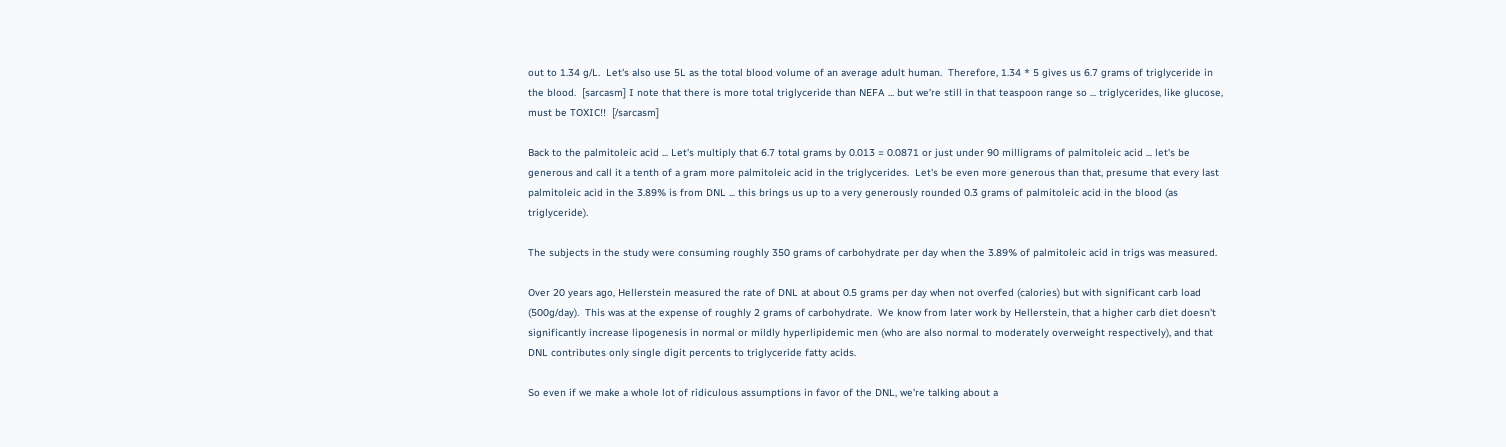out to 1.34 g/L.  Let's also use 5L as the total blood volume of an average adult human.  Therefore, 1.34 * 5 gives us 6.7 grams of triglyceride in the blood.  [sarcasm] I note that there is more total triglyceride than NEFA ... but we're still in that teaspoon range so ... triglycerides, like glucose, must be TOXIC!!  [/sarcasm]

Back to the palmitoleic acid ... Let's multiply that 6.7 total grams by 0.013 = 0.0871 or just under 90 milligrams of palmitoleic acid ... let's be generous and call it a tenth of a gram more palmitoleic acid in the triglycerides.  Let's be even more generous than that, presume that every last palmitoleic acid in the 3.89% is from DNL ... this brings us up to a very generously rounded 0.3 grams of palmitoleic acid in the blood (as triglyceride).

The subjects in the study were consuming roughly 350 grams of carbohydrate per day when the 3.89% of palmitoleic acid in trigs was measured.

Over 20 years ago, Hellerstein measured the rate of DNL at about 0.5 grams per day when not overfed (calories) but with significant carb load (500g/day).  This was at the expense of roughly 2 grams of carbohydrate.  We know from later work by Hellerstein, that a higher carb diet doesn't significantly increase lipogenesis in normal or mildly hyperlipidemic men (who are also normal to moderately overweight respectively), and that DNL contributes only single digit percents to triglyceride fatty acids.

So even if we make a whole lot of ridiculous assumptions in favor of the DNL, we're talking about a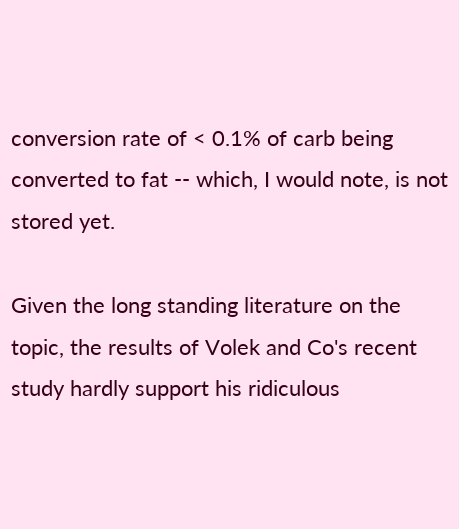conversion rate of < 0.1% of carb being converted to fat -- which, I would note, is not stored yet.

Given the long standing literature on the topic, the results of Volek and Co's recent study hardly support his ridiculous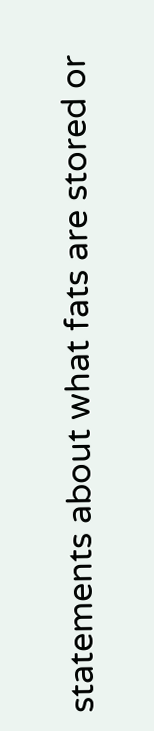statements about what fats are stored or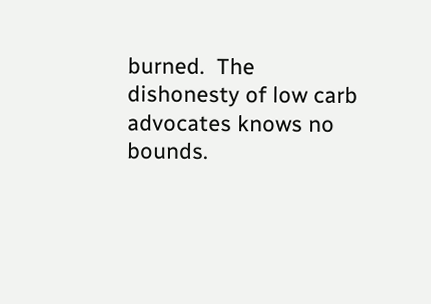burned.  The dishonesty of low carb advocates knows no bounds.